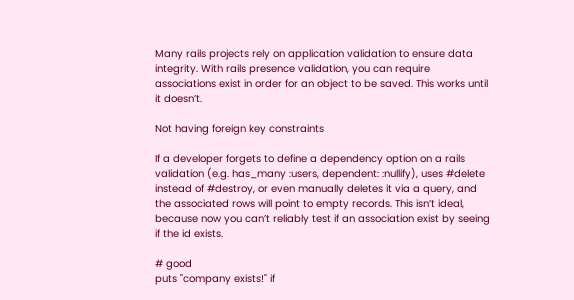Many rails projects rely on application validation to ensure data integrity. With rails presence validation, you can require associations exist in order for an object to be saved. This works until it doesn’t.

Not having foreign key constraints

If a developer forgets to define a dependency option on a rails validation (e.g. has_many :users, dependent: :nullify), uses #delete instead of #destroy, or even manually deletes it via a query, and the associated rows will point to empty records. This isn’t ideal, because now you can’t reliably test if an association exist by seeing if the id exists.

# good
puts "company exists!" if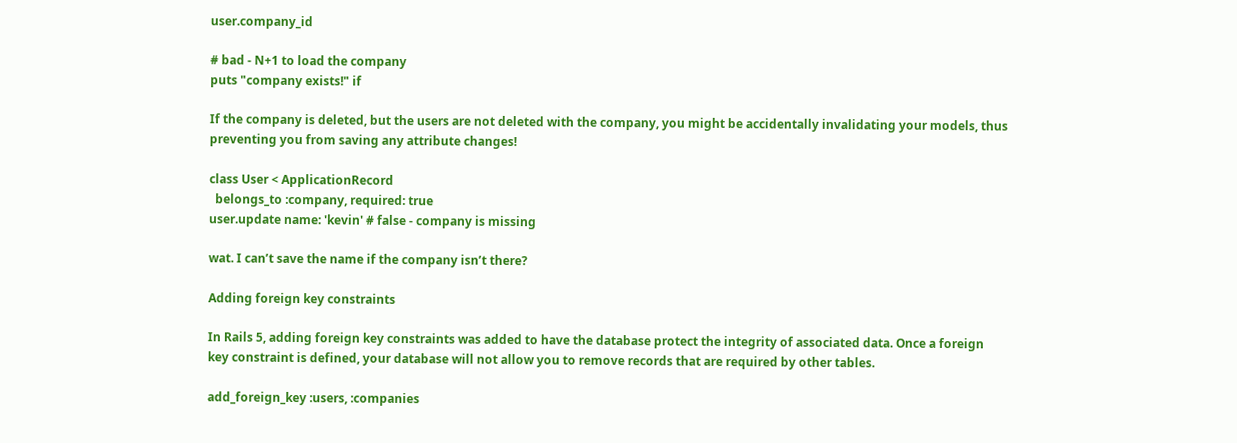user.company_id

# bad - N+1 to load the company
puts "company exists!" if

If the company is deleted, but the users are not deleted with the company, you might be accidentally invalidating your models, thus preventing you from saving any attribute changes!

class User < ApplicationRecord
  belongs_to :company, required: true
user.update name: 'kevin' # false - company is missing

wat. I can’t save the name if the company isn’t there?

Adding foreign key constraints

In Rails 5, adding foreign key constraints was added to have the database protect the integrity of associated data. Once a foreign key constraint is defined, your database will not allow you to remove records that are required by other tables.

add_foreign_key :users, :companies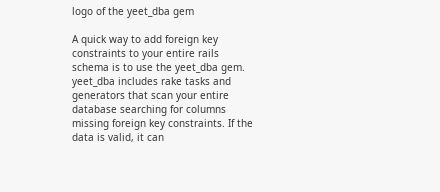logo of the yeet_dba gem

A quick way to add foreign key constraints to your entire rails schema is to use the yeet_dba gem. yeet_dba includes rake tasks and generators that scan your entire database searching for columns missing foreign key constraints. If the data is valid, it can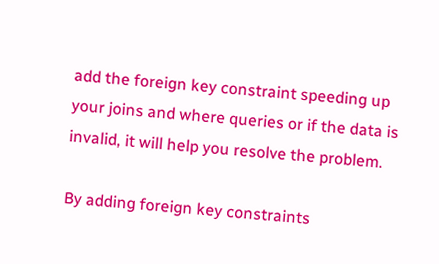add the foreign key constraint speeding up your joins and where queries or if the data is invalid, it will help you resolve the problem.

By adding foreign key constraints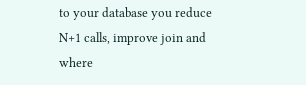to your database you reduce N+1 calls, improve join and where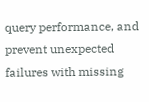query performance, and prevent unexpected failures with missing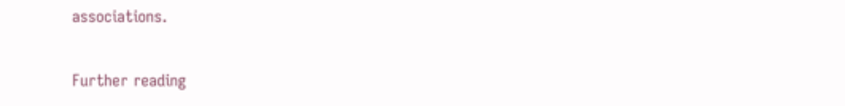associations.

Further reading